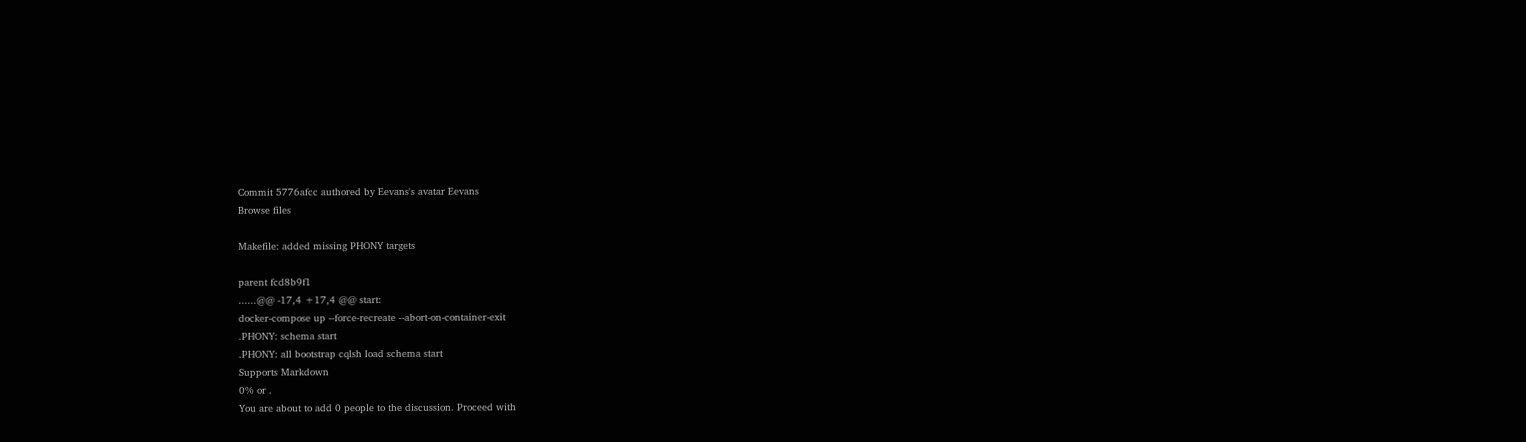Commit 5776afcc authored by Eevans's avatar Eevans
Browse files

Makefile: added missing PHONY targets

parent fcd8b9f1
......@@ -17,4 +17,4 @@ start:
docker-compose up --force-recreate --abort-on-container-exit
.PHONY: schema start
.PHONY: all bootstrap cqlsh load schema start
Supports Markdown
0% or .
You are about to add 0 people to the discussion. Proceed with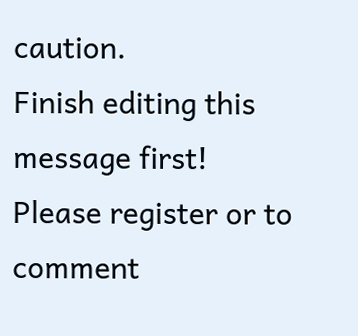caution.
Finish editing this message first!
Please register or to comment